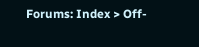Forums: Index > Off-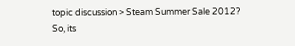topic discussion > Steam Summer Sale 2012?
So, its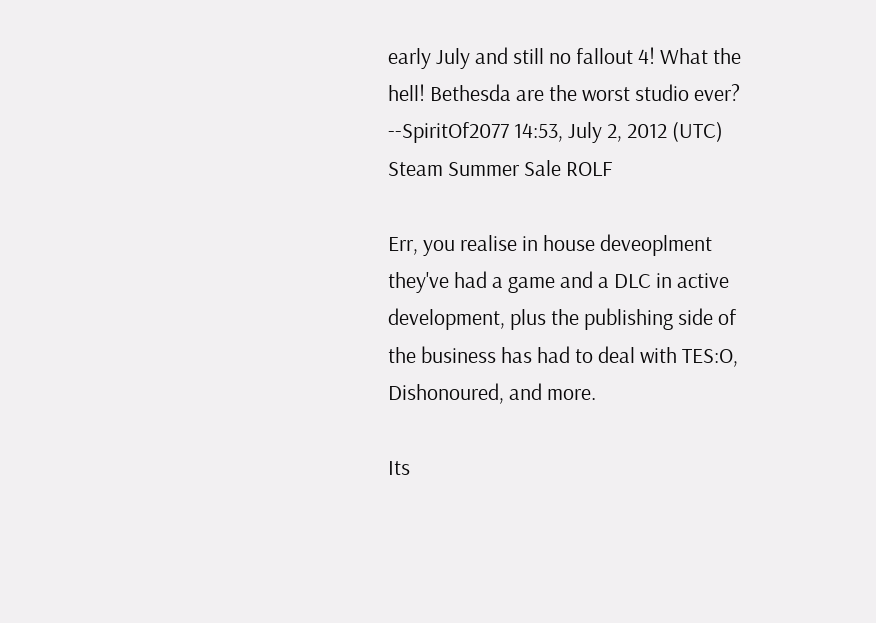early July and still no fallout 4! What the hell! Bethesda are the worst studio ever? --SpiritOf2077 14:53, July 2, 2012 (UTC)
Steam Summer Sale ROLF

Err, you realise in house deveoplment they've had a game and a DLC in active development, plus the publishing side of the business has had to deal with TES:O, Dishonoured, and more.

Its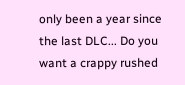only been a year since the last DLC... Do you want a crappy rushed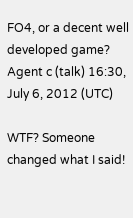FO4, or a decent well developed game? Agent c (talk) 16:30, July 6, 2012 (UTC)

WTF? Someone changed what I said!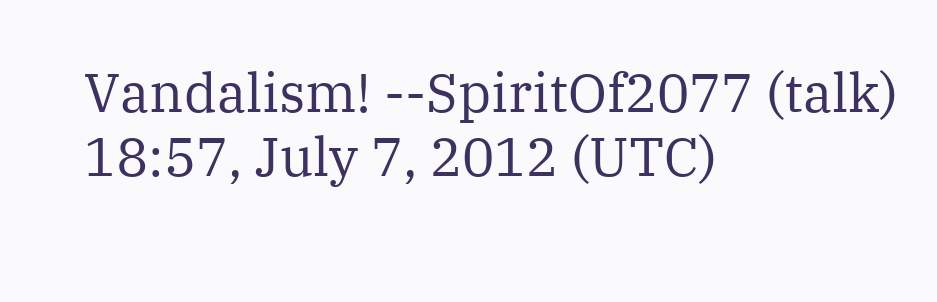Vandalism! --SpiritOf2077 (talk) 18:57, July 7, 2012 (UTC)